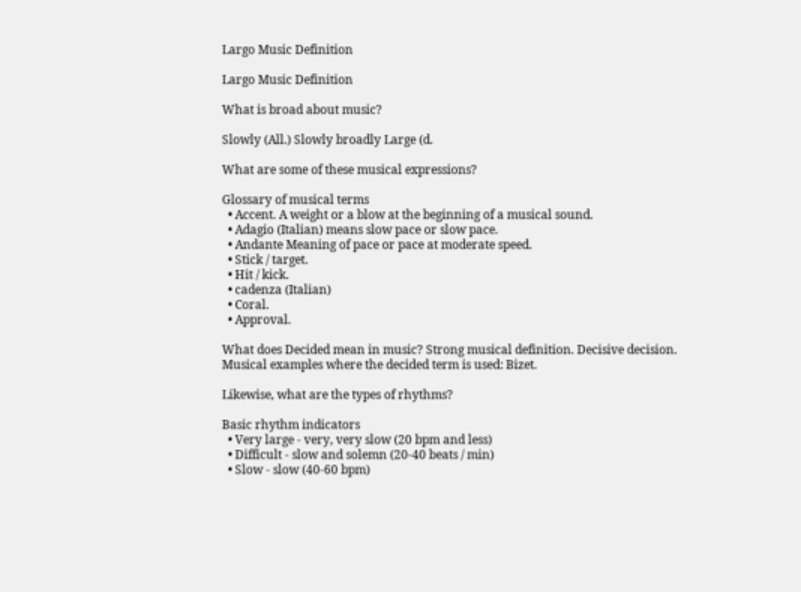Largo Music Definition

Largo Music Definition

What is broad about music?

Slowly (All.) Slowly broadly Large (d.

What are some of these musical expressions?

Glossary of musical terms
  • Accent. A weight or a blow at the beginning of a musical sound.
  • Adagio (Italian) means slow pace or slow pace.
  • Andante Meaning of pace or pace at moderate speed.
  • Stick / target.
  • Hit / kick.
  • cadenza (Italian)
  • Coral.
  • Approval.

What does Decided mean in music? Strong musical definition. Decisive decision. Musical examples where the decided term is used: Bizet.

Likewise, what are the types of rhythms?

Basic rhythm indicators
  • Very large - very, very slow (20 bpm and less)
  • Difficult - slow and solemn (20-40 beats / min)
  • Slow - slow (40-60 bpm)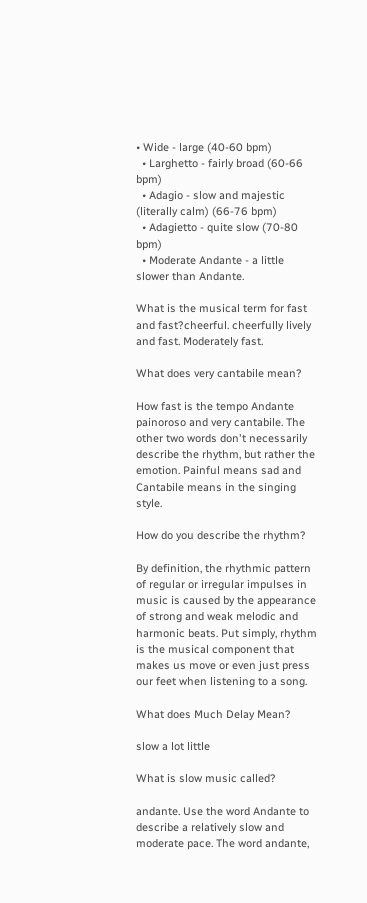• Wide - large (40-60 bpm)
  • Larghetto - fairly broad (60-66 bpm)
  • Adagio - slow and majestic (literally calm) (66-76 bpm)
  • Adagietto - quite slow (70-80 bpm)
  • Moderate Andante - a little slower than Andante.

What is the musical term for fast and fast?cheerful. cheerfully lively and fast. Moderately fast.

What does very cantabile mean?

How fast is the tempo Andante painoroso and very cantabile. The other two words don't necessarily describe the rhythm, but rather the emotion. Painful means sad and Cantabile means in the singing style.

How do you describe the rhythm?

By definition, the rhythmic pattern of regular or irregular impulses in music is caused by the appearance of strong and weak melodic and harmonic beats. Put simply, rhythm is the musical component that makes us move or even just press our feet when listening to a song.

What does Much Delay Mean?

slow a lot little

What is slow music called?

andante. Use the word Andante to describe a relatively slow and moderate pace. The word andante,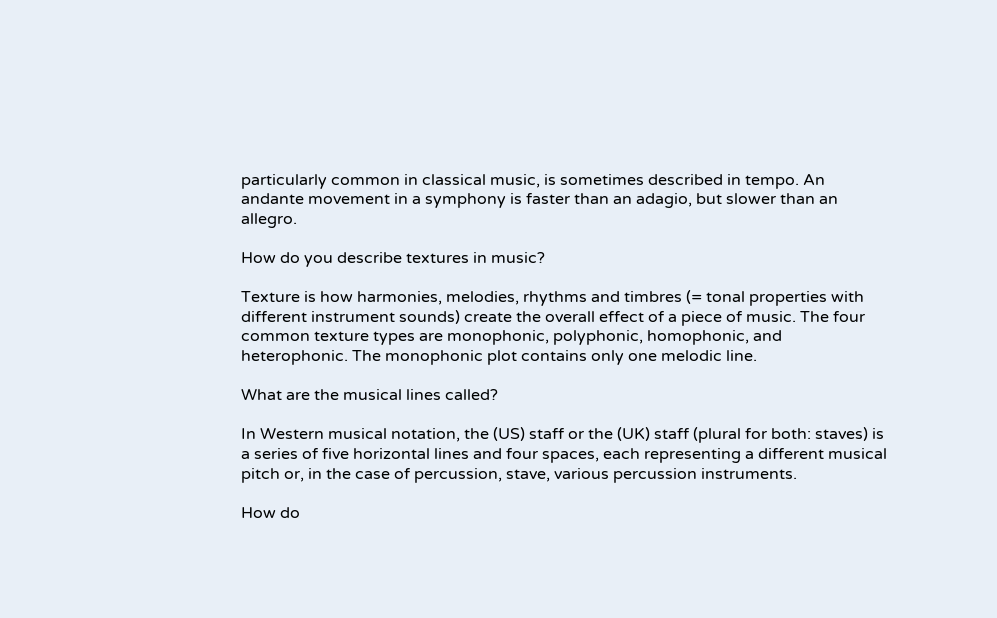particularly common in classical music, is sometimes described in tempo. An andante movement in a symphony is faster than an adagio, but slower than an allegro.

How do you describe textures in music?

Texture is how harmonies, melodies, rhythms and timbres (= tonal properties with different instrument sounds) create the overall effect of a piece of music. The four common texture types are monophonic, polyphonic, homophonic, and heterophonic. The monophonic plot contains only one melodic line.

What are the musical lines called?

In Western musical notation, the (US) staff or the (UK) staff (plural for both: staves) is a series of five horizontal lines and four spaces, each representing a different musical pitch or, in the case of percussion, stave, various percussion instruments.

How do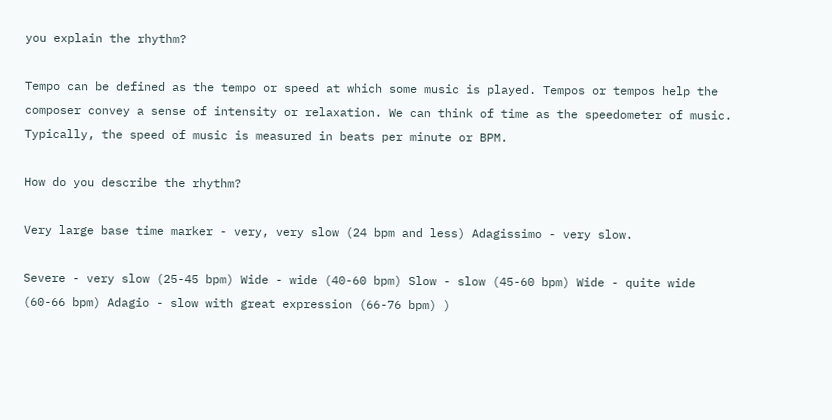you explain the rhythm?

Tempo can be defined as the tempo or speed at which some music is played. Tempos or tempos help the composer convey a sense of intensity or relaxation. We can think of time as the speedometer of music. Typically, the speed of music is measured in beats per minute or BPM.

How do you describe the rhythm?

Very large base time marker - very, very slow (24 bpm and less) Adagissimo - very slow.

Severe - very slow (25-45 bpm) Wide - wide (40-60 bpm) Slow - slow (45-60 bpm) Wide - quite wide (60-66 bpm) Adagio - slow with great expression (66-76 bpm) )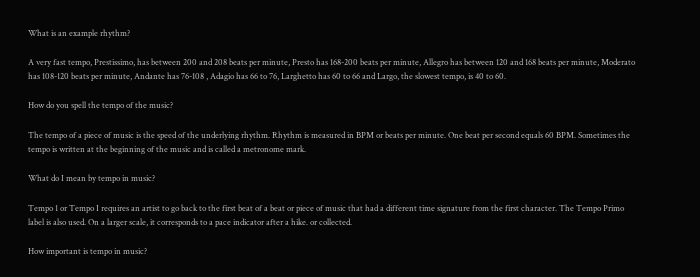What is an example rhythm?

A very fast tempo, Prestissimo, has between 200 and 208 beats per minute, Presto has 168-200 beats per minute, Allegro has between 120 and 168 beats per minute, Moderato has 108-120 beats per minute, Andante has 76-108 , Adagio has 66 to 76, Larghetto has 60 to 66 and Largo, the slowest tempo, is 40 to 60.

How do you spell the tempo of the music?

The tempo of a piece of music is the speed of the underlying rhythm. Rhythm is measured in BPM or beats per minute. One beat per second equals 60 BPM. Sometimes the tempo is written at the beginning of the music and is called a metronome mark.

What do I mean by tempo in music?

Tempo 1 or Tempo I requires an artist to go back to the first beat of a beat or piece of music that had a different time signature from the first character. The Tempo Primo label is also used. On a larger scale, it corresponds to a pace indicator after a hike. or collected.

How important is tempo in music?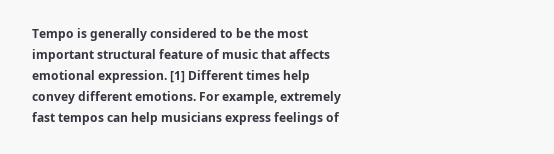Tempo is generally considered to be the most important structural feature of music that affects emotional expression. [1] Different times help convey different emotions. For example, extremely fast tempos can help musicians express feelings of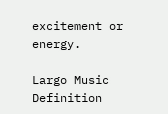excitement or energy.

Largo Music Definition